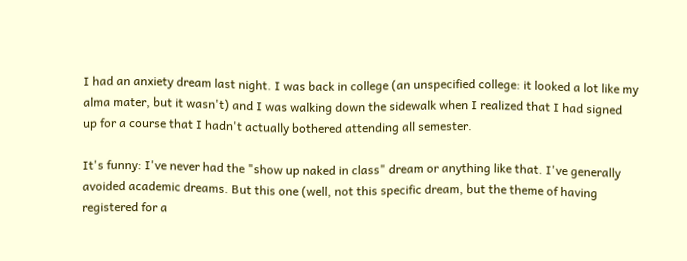I had an anxiety dream last night. I was back in college (an unspecified college: it looked a lot like my alma mater, but it wasn't) and I was walking down the sidewalk when I realized that I had signed up for a course that I hadn't actually bothered attending all semester.

It's funny: I've never had the "show up naked in class" dream or anything like that. I've generally avoided academic dreams. But this one (well, not this specific dream, but the theme of having registered for a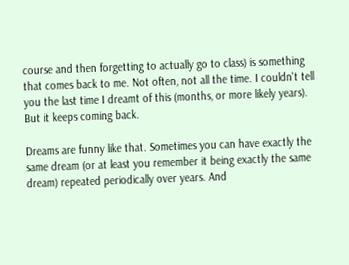course and then forgetting to actually go to class) is something that comes back to me. Not often, not all the time. I couldn't tell you the last time I dreamt of this (months, or more likely years). But it keeps coming back.

Dreams are funny like that. Sometimes you can have exactly the same dream (or at least you remember it being exactly the same dream) repeated periodically over years. And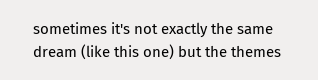sometimes it's not exactly the same dream (like this one) but the themes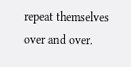repeat themselves over and over.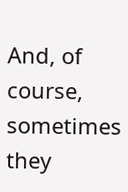And, of course, sometimes they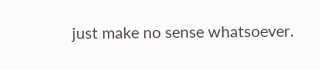just make no sense whatsoever.